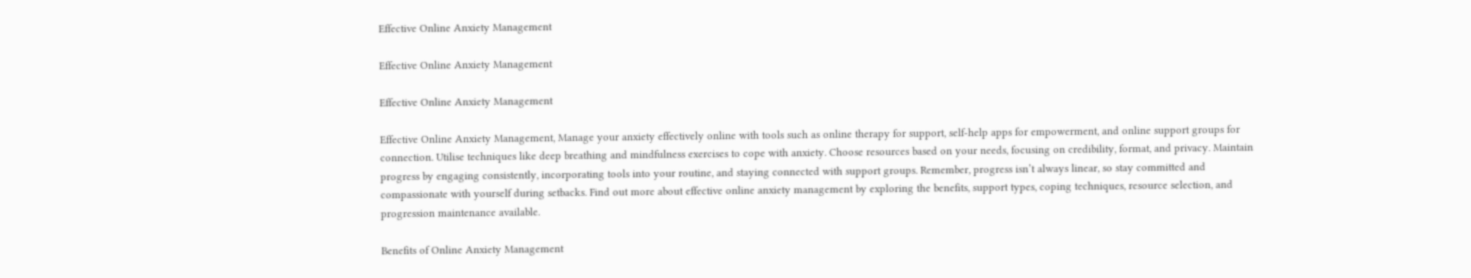Effective Online Anxiety Management

Effective Online Anxiety Management

Effective Online Anxiety Management

Effective Online Anxiety Management, Manage your anxiety effectively online with tools such as online therapy for support, self-help apps for empowerment, and online support groups for connection. Utilise techniques like deep breathing and mindfulness exercises to cope with anxiety. Choose resources based on your needs, focusing on credibility, format, and privacy. Maintain progress by engaging consistently, incorporating tools into your routine, and staying connected with support groups. Remember, progress isn’t always linear, so stay committed and compassionate with yourself during setbacks. Find out more about effective online anxiety management by exploring the benefits, support types, coping techniques, resource selection, and progression maintenance available.

Benefits of Online Anxiety Management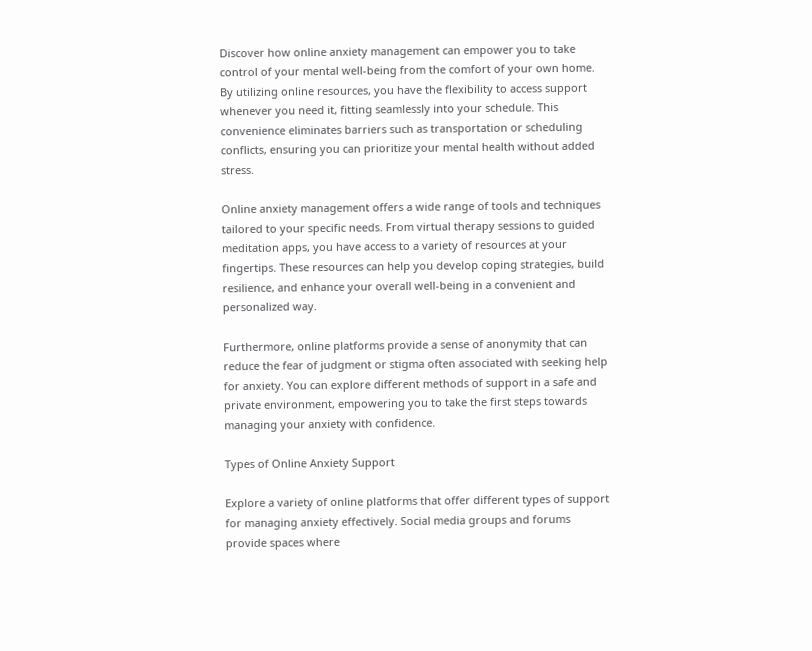Discover how online anxiety management can empower you to take control of your mental well-being from the comfort of your own home. By utilizing online resources, you have the flexibility to access support whenever you need it, fitting seamlessly into your schedule. This convenience eliminates barriers such as transportation or scheduling conflicts, ensuring you can prioritize your mental health without added stress.

Online anxiety management offers a wide range of tools and techniques tailored to your specific needs. From virtual therapy sessions to guided meditation apps, you have access to a variety of resources at your fingertips. These resources can help you develop coping strategies, build resilience, and enhance your overall well-being in a convenient and personalized way.

Furthermore, online platforms provide a sense of anonymity that can reduce the fear of judgment or stigma often associated with seeking help for anxiety. You can explore different methods of support in a safe and private environment, empowering you to take the first steps towards managing your anxiety with confidence.

Types of Online Anxiety Support

Explore a variety of online platforms that offer different types of support for managing anxiety effectively. Social media groups and forums provide spaces where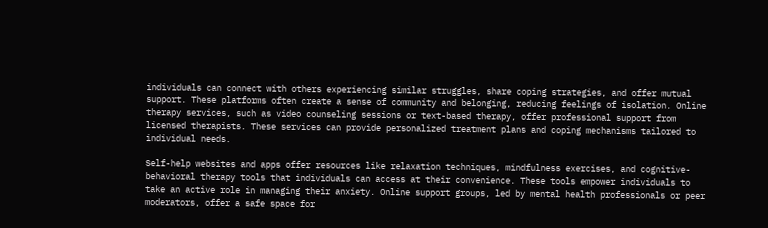individuals can connect with others experiencing similar struggles, share coping strategies, and offer mutual support. These platforms often create a sense of community and belonging, reducing feelings of isolation. Online therapy services, such as video counseling sessions or text-based therapy, offer professional support from licensed therapists. These services can provide personalized treatment plans and coping mechanisms tailored to individual needs.

Self-help websites and apps offer resources like relaxation techniques, mindfulness exercises, and cognitive-behavioral therapy tools that individuals can access at their convenience. These tools empower individuals to take an active role in managing their anxiety. Online support groups, led by mental health professionals or peer moderators, offer a safe space for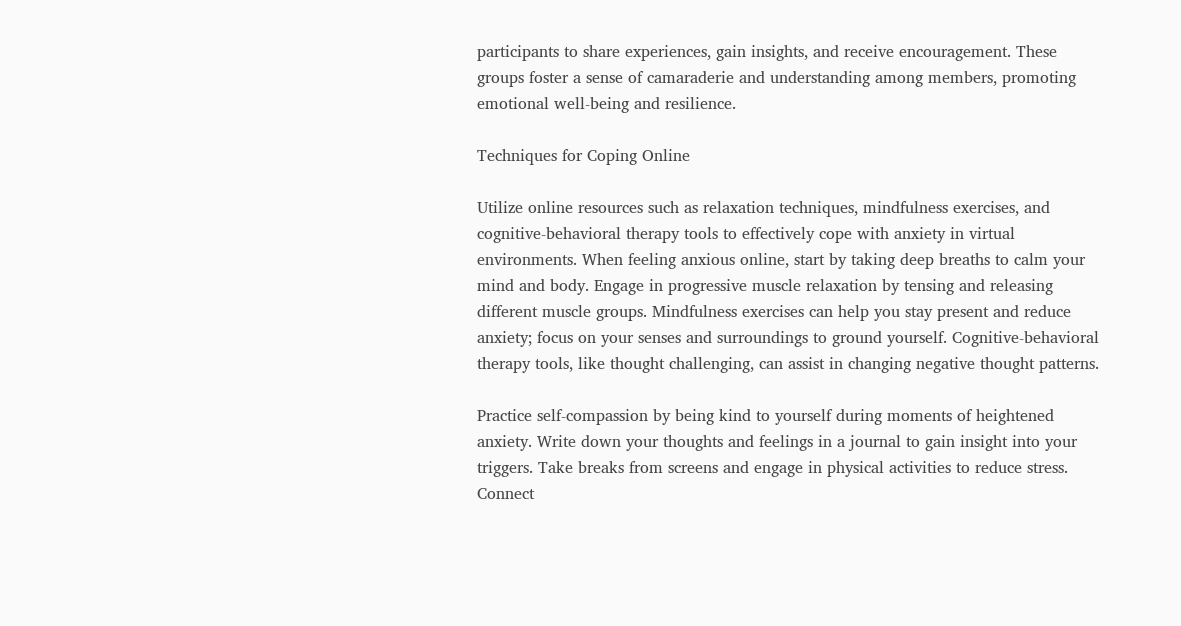participants to share experiences, gain insights, and receive encouragement. These groups foster a sense of camaraderie and understanding among members, promoting emotional well-being and resilience.

Techniques for Coping Online

Utilize online resources such as relaxation techniques, mindfulness exercises, and cognitive-behavioral therapy tools to effectively cope with anxiety in virtual environments. When feeling anxious online, start by taking deep breaths to calm your mind and body. Engage in progressive muscle relaxation by tensing and releasing different muscle groups. Mindfulness exercises can help you stay present and reduce anxiety; focus on your senses and surroundings to ground yourself. Cognitive-behavioral therapy tools, like thought challenging, can assist in changing negative thought patterns.

Practice self-compassion by being kind to yourself during moments of heightened anxiety. Write down your thoughts and feelings in a journal to gain insight into your triggers. Take breaks from screens and engage in physical activities to reduce stress. Connect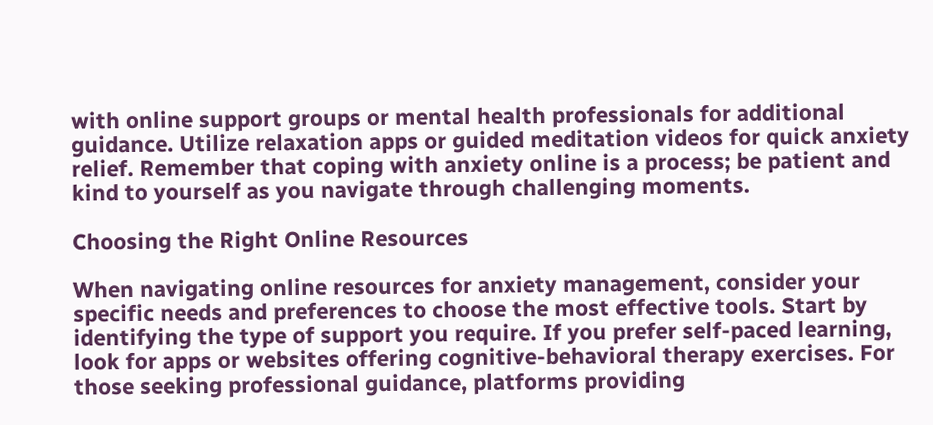with online support groups or mental health professionals for additional guidance. Utilize relaxation apps or guided meditation videos for quick anxiety relief. Remember that coping with anxiety online is a process; be patient and kind to yourself as you navigate through challenging moments.

Choosing the Right Online Resources

When navigating online resources for anxiety management, consider your specific needs and preferences to choose the most effective tools. Start by identifying the type of support you require. If you prefer self-paced learning, look for apps or websites offering cognitive-behavioral therapy exercises. For those seeking professional guidance, platforms providing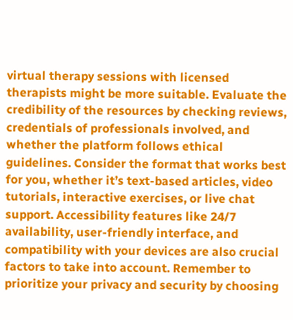virtual therapy sessions with licensed therapists might be more suitable. Evaluate the credibility of the resources by checking reviews, credentials of professionals involved, and whether the platform follows ethical guidelines. Consider the format that works best for you, whether it’s text-based articles, video tutorials, interactive exercises, or live chat support. Accessibility features like 24/7 availability, user-friendly interface, and compatibility with your devices are also crucial factors to take into account. Remember to prioritize your privacy and security by choosing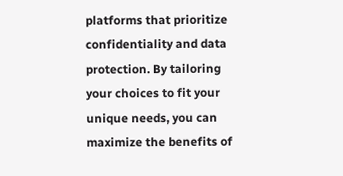platforms that prioritize confidentiality and data protection. By tailoring your choices to fit your unique needs, you can maximize the benefits of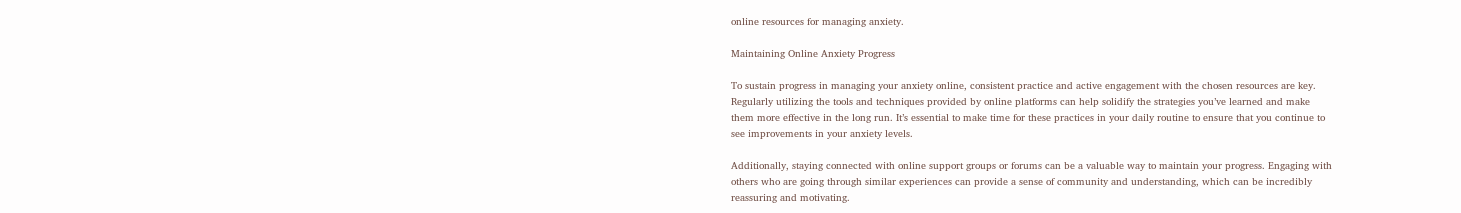online resources for managing anxiety.

Maintaining Online Anxiety Progress

To sustain progress in managing your anxiety online, consistent practice and active engagement with the chosen resources are key. Regularly utilizing the tools and techniques provided by online platforms can help solidify the strategies you’ve learned and make them more effective in the long run. It’s essential to make time for these practices in your daily routine to ensure that you continue to see improvements in your anxiety levels.

Additionally, staying connected with online support groups or forums can be a valuable way to maintain your progress. Engaging with others who are going through similar experiences can provide a sense of community and understanding, which can be incredibly reassuring and motivating.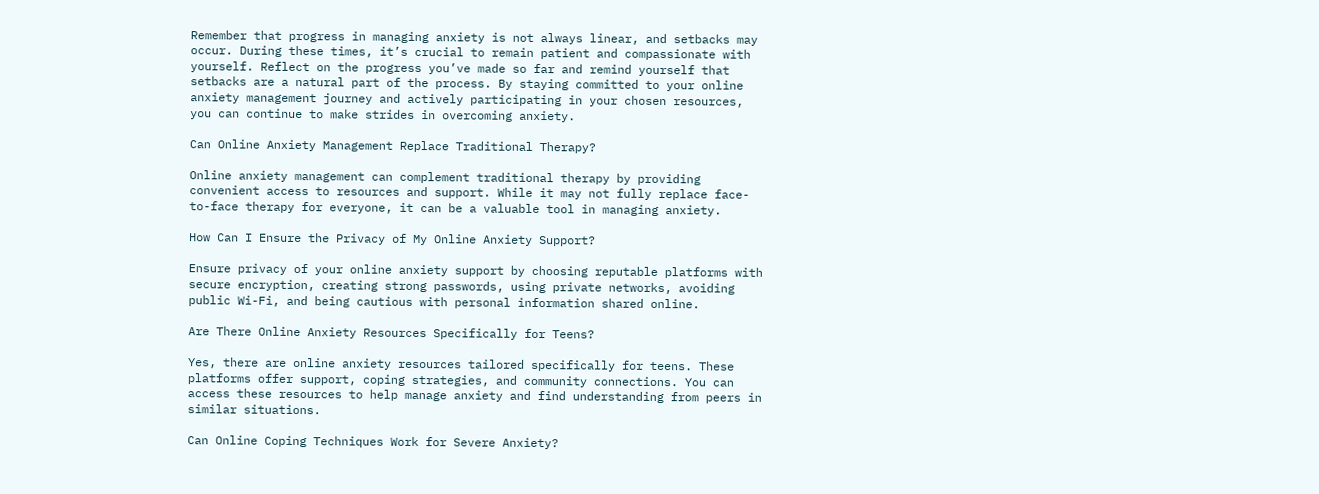Remember that progress in managing anxiety is not always linear, and setbacks may occur. During these times, it’s crucial to remain patient and compassionate with yourself. Reflect on the progress you’ve made so far and remind yourself that setbacks are a natural part of the process. By staying committed to your online anxiety management journey and actively participating in your chosen resources, you can continue to make strides in overcoming anxiety.

Can Online Anxiety Management Replace Traditional Therapy?

Online anxiety management can complement traditional therapy by providing convenient access to resources and support. While it may not fully replace face-to-face therapy for everyone, it can be a valuable tool in managing anxiety.

How Can I Ensure the Privacy of My Online Anxiety Support?

Ensure privacy of your online anxiety support by choosing reputable platforms with secure encryption, creating strong passwords, using private networks, avoiding public Wi-Fi, and being cautious with personal information shared online.

Are There Online Anxiety Resources Specifically for Teens?

Yes, there are online anxiety resources tailored specifically for teens. These platforms offer support, coping strategies, and community connections. You can access these resources to help manage anxiety and find understanding from peers in similar situations.

Can Online Coping Techniques Work for Severe Anxiety?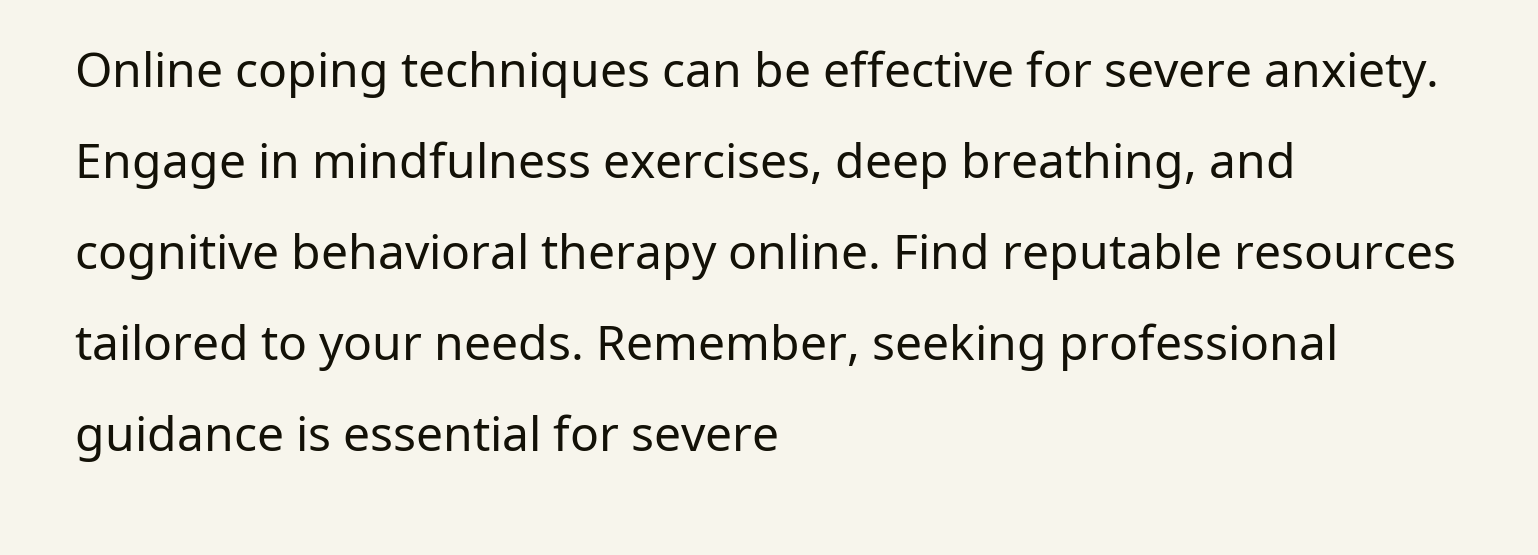Online coping techniques can be effective for severe anxiety. Engage in mindfulness exercises, deep breathing, and cognitive behavioral therapy online. Find reputable resources tailored to your needs. Remember, seeking professional guidance is essential for severe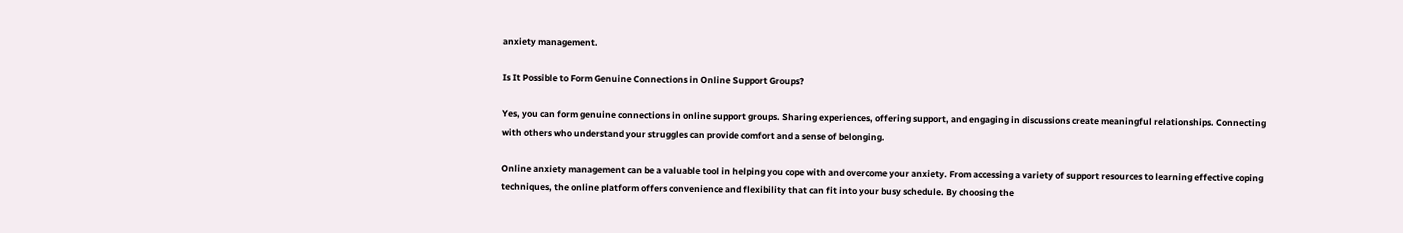anxiety management.

Is It Possible to Form Genuine Connections in Online Support Groups?

Yes, you can form genuine connections in online support groups. Sharing experiences, offering support, and engaging in discussions create meaningful relationships. Connecting with others who understand your struggles can provide comfort and a sense of belonging.

Online anxiety management can be a valuable tool in helping you cope with and overcome your anxiety. From accessing a variety of support resources to learning effective coping techniques, the online platform offers convenience and flexibility that can fit into your busy schedule. By choosing the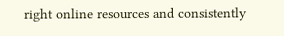right online resources and consistently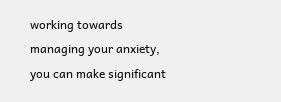working towards managing your anxiety, you can make significant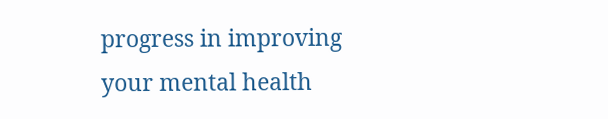progress in improving your mental health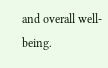and overall well-being.